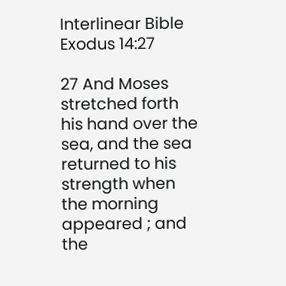Interlinear Bible Exodus 14:27

27 And Moses stretched forth his hand over the sea, and the sea returned to his strength when the morning appeared ; and the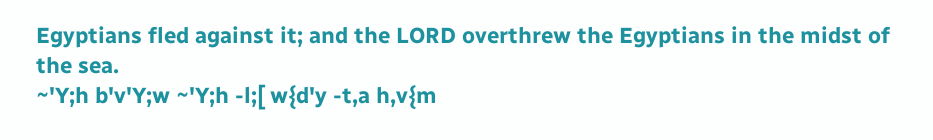Egyptians fled against it; and the LORD overthrew the Egyptians in the midst of the sea.
~'Y;h b'v'Y;w ~'Y;h -l;[ w{d'y -t,a h,v{m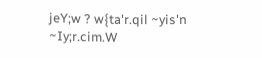jeY;w ? w{ta'r.qil ~yis'n ~Iy;r.cim.W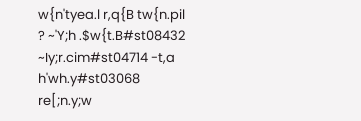w{n'tyea.l r,q{B tw{n.pil ? ~'Y;h .$w{t.B#st08432 ~Iy;r.cim#st04714 -t,a h'wh.y#st03068 re[;n.y;w